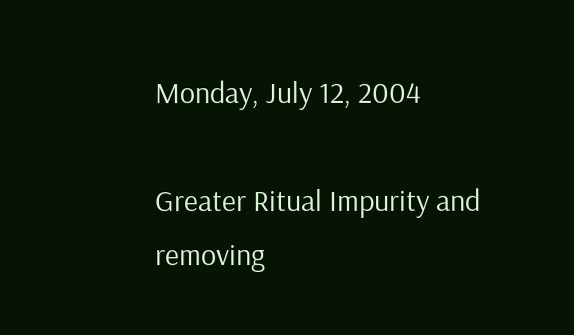Monday, July 12, 2004

Greater Ritual Impurity and removing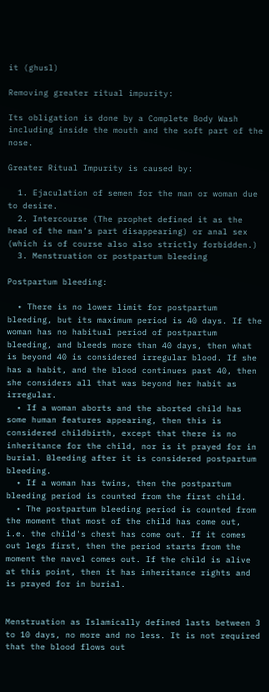it (ghusl)

Removing greater ritual impurity:

Its obligation is done by a Complete Body Wash including inside the mouth and the soft part of the nose.

Greater Ritual Impurity is caused by:

  1. Ejaculation of semen for the man or woman due to desire.
  2. Intercourse (The prophet defined it as the head of the man’s part disappearing) or anal sex (which is of course also also strictly forbidden.)
  3. Menstruation or postpartum bleeding

Postpartum bleeding:

  • There is no lower limit for postpartum bleeding, but its maximum period is 40 days. If the woman has no habitual period of postpartum bleeding, and bleeds more than 40 days, then what is beyond 40 is considered irregular blood. If she has a habit, and the blood continues past 40, then she considers all that was beyond her habit as irregular.
  • If a woman aborts and the aborted child has some human features appearing, then this is considered childbirth, except that there is no inheritance for the child, nor is it prayed for in burial. Bleeding after it is considered postpartum bleeding.
  • If a woman has twins, then the postpartum bleeding period is counted from the first child.
  • The postpartum bleeding period is counted from the moment that most of the child has come out, i.e. the child's chest has come out. If it comes out legs first, then the period starts from the moment the navel comes out. If the child is alive at this point, then it has inheritance rights and is prayed for in burial.


Menstruation as Islamically defined lasts between 3 to 10 days, no more and no less. It is not required that the blood flows out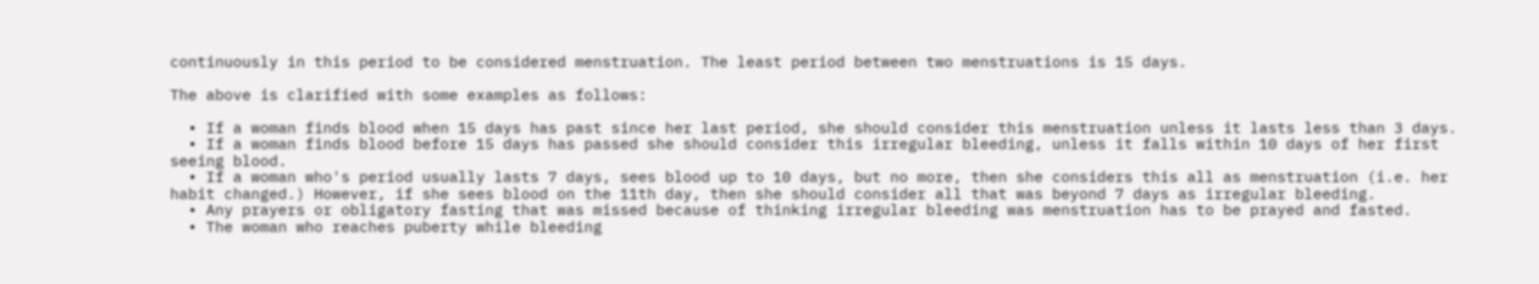continuously in this period to be considered menstruation. The least period between two menstruations is 15 days.

The above is clarified with some examples as follows:

  • If a woman finds blood when 15 days has past since her last period, she should consider this menstruation unless it lasts less than 3 days.
  • If a woman finds blood before 15 days has passed she should consider this irregular bleeding, unless it falls within 10 days of her first seeing blood.
  • If a woman who's period usually lasts 7 days, sees blood up to 10 days, but no more, then she considers this all as menstruation (i.e. her habit changed.) However, if she sees blood on the 11th day, then she should consider all that was beyond 7 days as irregular bleeding.
  • Any prayers or obligatory fasting that was missed because of thinking irregular bleeding was menstruation has to be prayed and fasted.
  • The woman who reaches puberty while bleeding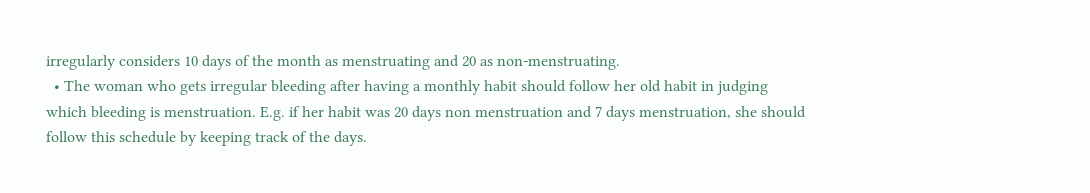irregularly considers 10 days of the month as menstruating and 20 as non-menstruating.
  • The woman who gets irregular bleeding after having a monthly habit should follow her old habit in judging which bleeding is menstruation. E.g. if her habit was 20 days non menstruation and 7 days menstruation, she should follow this schedule by keeping track of the days.